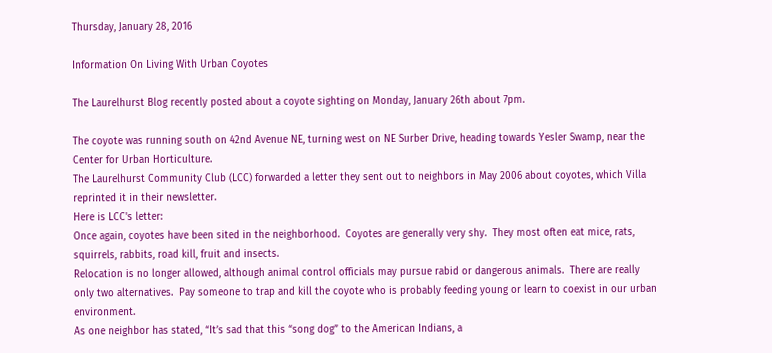Thursday, January 28, 2016

Information On Living With Urban Coyotes

The Laurelhurst Blog recently posted about a coyote sighting on Monday, January 26th about 7pm.

The coyote was running south on 42nd Avenue NE, turning west on NE Surber Drive, heading towards Yesler Swamp, near the Center for Urban Horticulture.
The Laurelhurst Community Club (LCC) forwarded a letter they sent out to neighbors in May 2006 about coyotes, which Villa reprinted it in their newsletter.
Here is LCC's letter:
Once again, coyotes have been sited in the neighborhood.  Coyotes are generally very shy.  They most often eat mice, rats, squirrels, rabbits, road kill, fruit and insects.
Relocation is no longer allowed, although animal control officials may pursue rabid or dangerous animals.  There are really only two alternatives.  Pay someone to trap and kill the coyote who is probably feeding young or learn to coexist in our urban environment.
As one neighbor has stated, “It’s sad that this “song dog” to the American Indians, a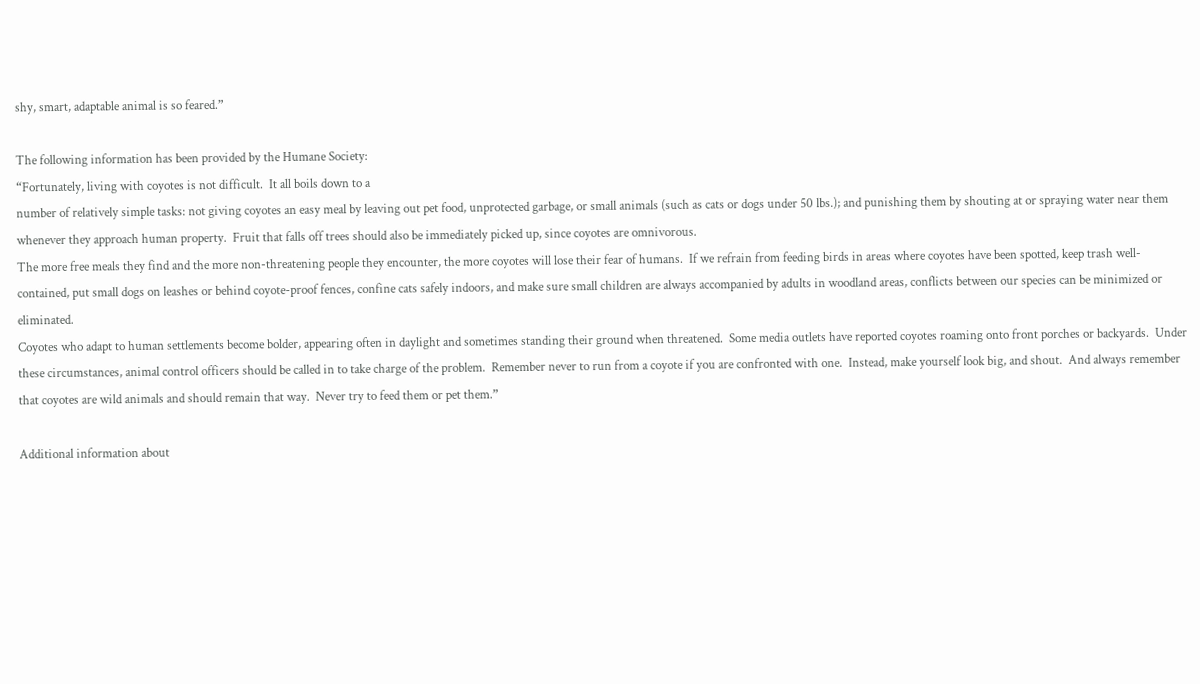shy, smart, adaptable animal is so feared.”

The following information has been provided by the Humane Society:
“Fortunately, living with coyotes is not difficult.  It all boils down to a
number of relatively simple tasks: not giving coyotes an easy meal by leaving out pet food, unprotected garbage, or small animals (such as cats or dogs under 50 lbs.); and punishing them by shouting at or spraying water near them whenever they approach human property.  Fruit that falls off trees should also be immediately picked up, since coyotes are omnivorous.
The more free meals they find and the more non-threatening people they encounter, the more coyotes will lose their fear of humans.  If we refrain from feeding birds in areas where coyotes have been spotted, keep trash well-contained, put small dogs on leashes or behind coyote-proof fences, confine cats safely indoors, and make sure small children are always accompanied by adults in woodland areas, conflicts between our species can be minimized or eliminated.
Coyotes who adapt to human settlements become bolder, appearing often in daylight and sometimes standing their ground when threatened.  Some media outlets have reported coyotes roaming onto front porches or backyards.  Under these circumstances, animal control officers should be called in to take charge of the problem.  Remember never to run from a coyote if you are confronted with one.  Instead, make yourself look big, and shout.  And always remember that coyotes are wild animals and should remain that way.  Never try to feed them or pet them.”

Additional information about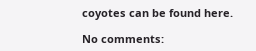coyotes can be found here.

No comments: